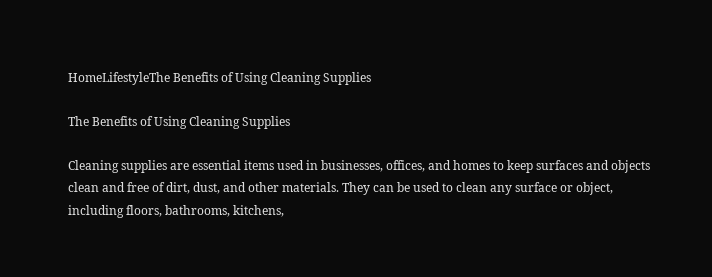HomeLifestyleThe Benefits of Using Cleaning Supplies

The Benefits of Using Cleaning Supplies

Cleaning supplies are essential items used in businesses, offices, and homes to keep surfaces and objects clean and free of dirt, dust, and other materials. They can be used to clean any surface or object, including floors, bathrooms, kitchens,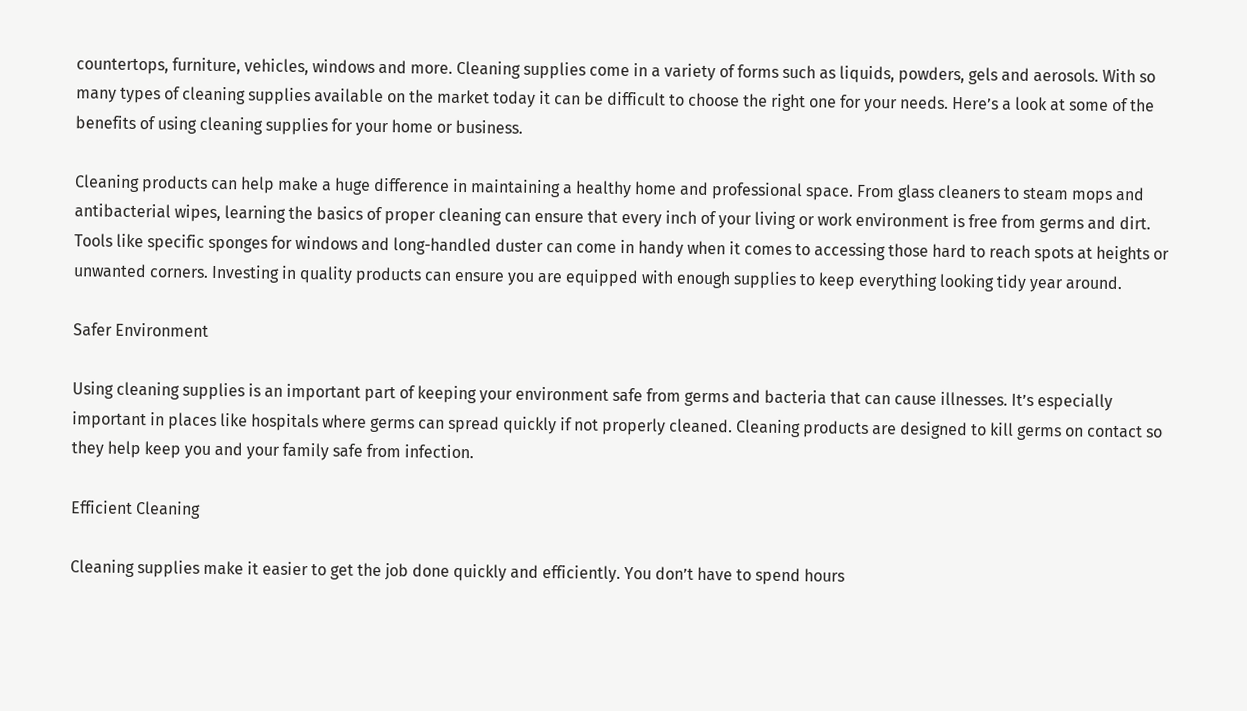countertops, furniture, vehicles, windows and more. Cleaning supplies come in a variety of forms such as liquids, powders, gels and aerosols. With so many types of cleaning supplies available on the market today it can be difficult to choose the right one for your needs. Here’s a look at some of the benefits of using cleaning supplies for your home or business.

Cleaning products can help make a huge difference in maintaining a healthy home and professional space. From glass cleaners to steam mops and antibacterial wipes, learning the basics of proper cleaning can ensure that every inch of your living or work environment is free from germs and dirt. Tools like specific sponges for windows and long-handled duster can come in handy when it comes to accessing those hard to reach spots at heights or unwanted corners. Investing in quality products can ensure you are equipped with enough supplies to keep everything looking tidy year around.

Safer Environment

Using cleaning supplies is an important part of keeping your environment safe from germs and bacteria that can cause illnesses. It’s especially important in places like hospitals where germs can spread quickly if not properly cleaned. Cleaning products are designed to kill germs on contact so they help keep you and your family safe from infection.

Efficient Cleaning

Cleaning supplies make it easier to get the job done quickly and efficiently. You don’t have to spend hours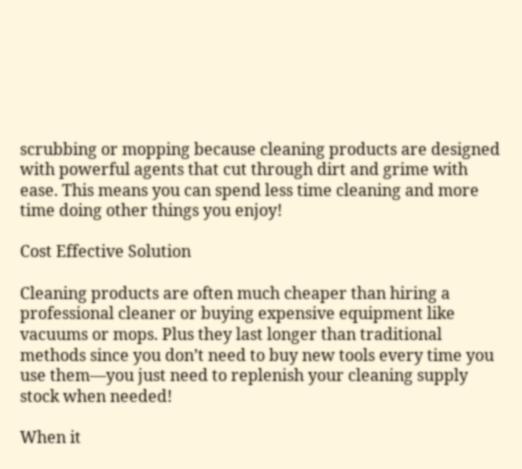scrubbing or mopping because cleaning products are designed with powerful agents that cut through dirt and grime with ease. This means you can spend less time cleaning and more time doing other things you enjoy!

Cost Effective Solution

Cleaning products are often much cheaper than hiring a professional cleaner or buying expensive equipment like vacuums or mops. Plus they last longer than traditional methods since you don’t need to buy new tools every time you use them—you just need to replenish your cleaning supply stock when needed!

When it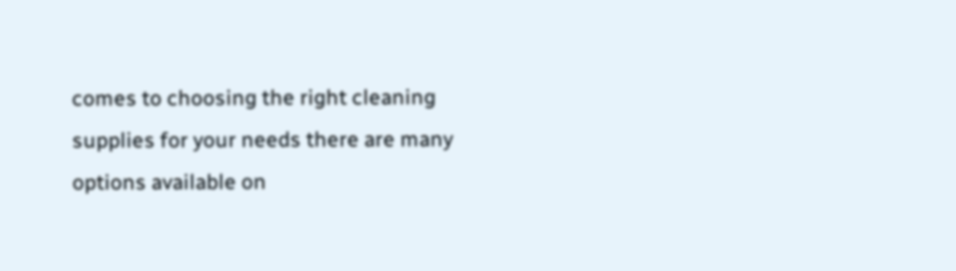comes to choosing the right cleaning supplies for your needs there are many options available on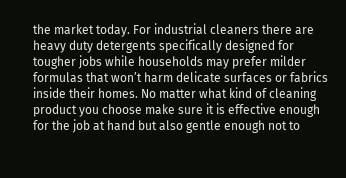the market today. For industrial cleaners there are heavy duty detergents specifically designed for tougher jobs while households may prefer milder formulas that won’t harm delicate surfaces or fabrics inside their homes. No matter what kind of cleaning product you choose make sure it is effective enough for the job at hand but also gentle enough not to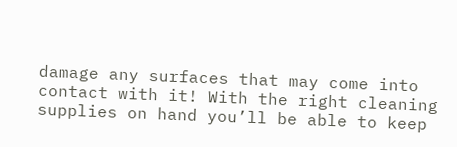damage any surfaces that may come into contact with it! With the right cleaning supplies on hand you’ll be able to keep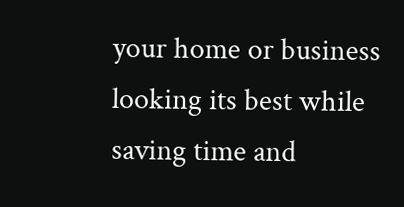your home or business looking its best while saving time and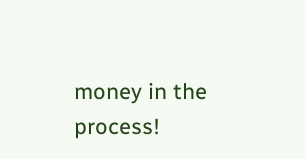money in the process!